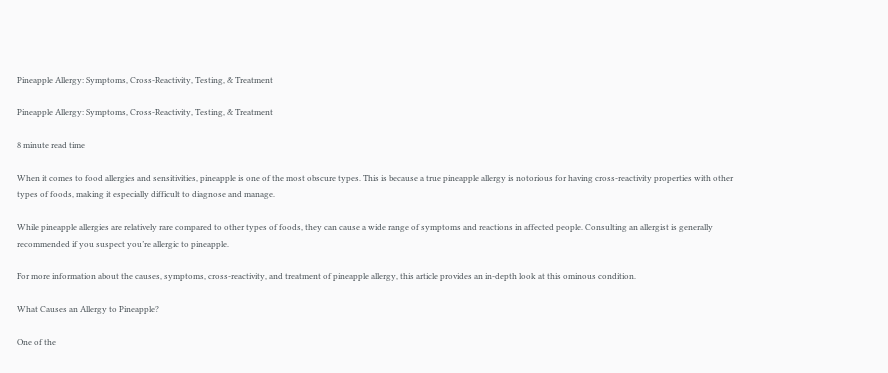Pineapple Allergy: Symptoms, Cross-Reactivity, Testing, & Treatment

Pineapple Allergy: Symptoms, Cross-Reactivity, Testing, & Treatment

8 minute read time

When it comes to food allergies and sensitivities, pineapple is one of the most obscure types. This is because a true pineapple allergy is notorious for having cross-reactivity properties with other types of foods, making it especially difficult to diagnose and manage.

While pineapple allergies are relatively rare compared to other types of foods, they can cause a wide range of symptoms and reactions in affected people. Consulting an allergist is generally recommended if you suspect you’re allergic to pineapple.

For more information about the causes, symptoms, cross-reactivity, and treatment of pineapple allergy, this article provides an in-depth look at this ominous condition.

What Causes an Allergy to Pineapple?

One of the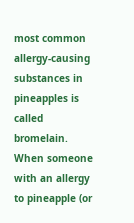most common allergy-causing substances in pineapples is called bromelain. When someone with an allergy to pineapple (or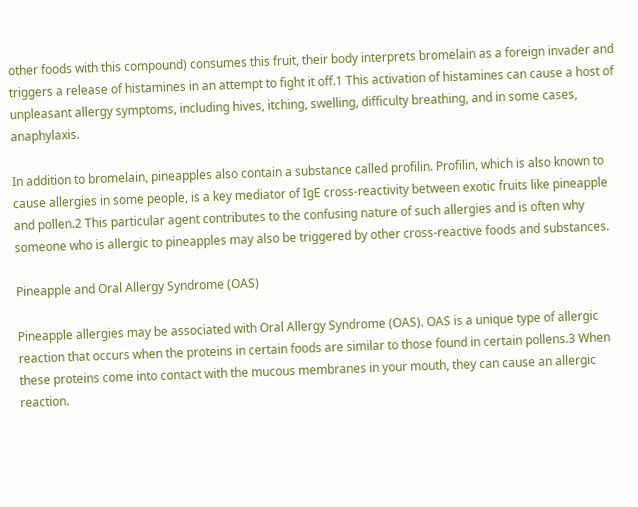other foods with this compound) consumes this fruit, their body interprets bromelain as a foreign invader and triggers a release of histamines in an attempt to fight it off.1 This activation of histamines can cause a host of unpleasant allergy symptoms, including hives, itching, swelling, difficulty breathing, and in some cases, anaphylaxis.

In addition to bromelain, pineapples also contain a substance called profilin. Profilin, which is also known to cause allergies in some people, is a key mediator of IgE cross-reactivity between exotic fruits like pineapple and pollen.2 This particular agent contributes to the confusing nature of such allergies and is often why someone who is allergic to pineapples may also be triggered by other cross-reactive foods and substances.

Pineapple and Oral Allergy Syndrome (OAS)

Pineapple allergies may be associated with Oral Allergy Syndrome (OAS). OAS is a unique type of allergic reaction that occurs when the proteins in certain foods are similar to those found in certain pollens.3 When these proteins come into contact with the mucous membranes in your mouth, they can cause an allergic reaction.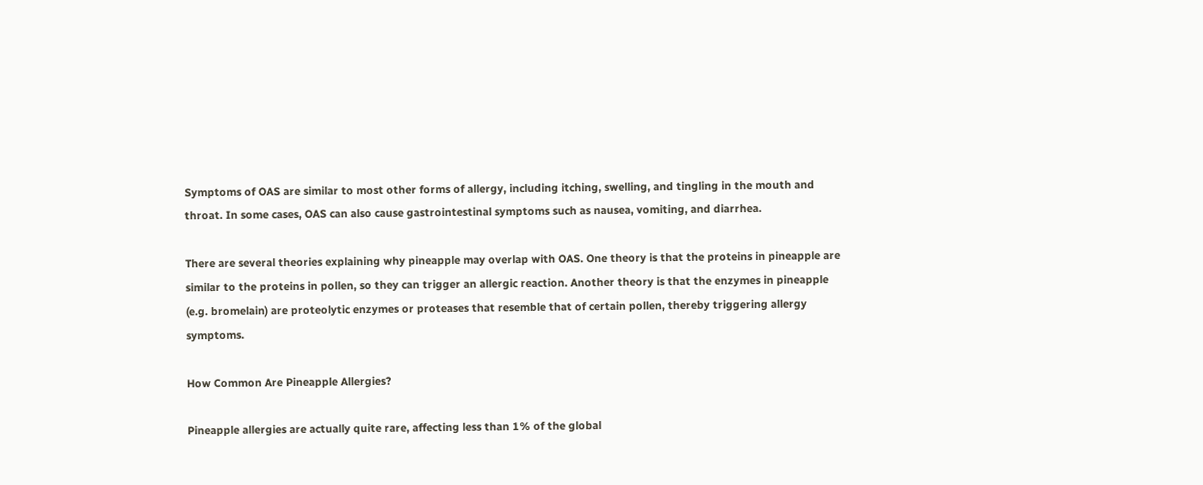Symptoms of OAS are similar to most other forms of allergy, including itching, swelling, and tingling in the mouth and throat. In some cases, OAS can also cause gastrointestinal symptoms such as nausea, vomiting, and diarrhea.

There are several theories explaining why pineapple may overlap with OAS. One theory is that the proteins in pineapple are similar to the proteins in pollen, so they can trigger an allergic reaction. Another theory is that the enzymes in pineapple (e.g. bromelain) are proteolytic enzymes or proteases that resemble that of certain pollen, thereby triggering allergy symptoms.

How Common Are Pineapple Allergies?

Pineapple allergies are actually quite rare, affecting less than 1% of the global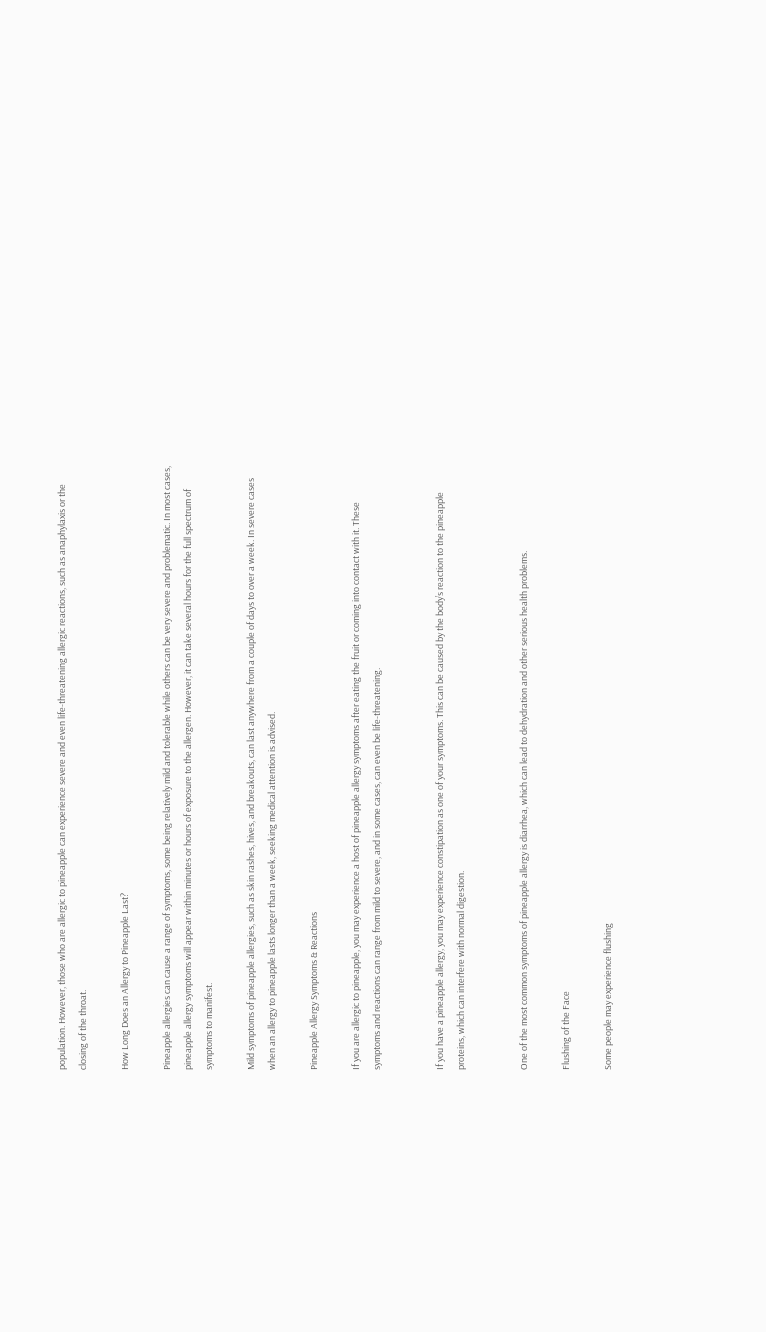population. However, those who are allergic to pineapple can experience severe and even life-threatening allergic reactions, such as anaphylaxis or the closing of the throat.

How Long Does an Allergy to Pineapple Last?

Pineapple allergies can cause a range of symptoms, some being relatively mild and tolerable while others can be very severe and problematic. In most cases, pineapple allergy symptoms will appear within minutes or hours of exposure to the allergen. However, it can take several hours for the full spectrum of symptoms to manifest.

Mild symptoms of pineapple allergies, such as skin rashes, hives, and breakouts, can last anywhere from a couple of days to over a week. In severe cases when an allergy to pineapple lasts longer than a week, seeking medical attention is advised.

Pineapple Allergy Symptoms & Reactions

If you are allergic to pineapple, you may experience a host of pineapple allergy symptoms after eating the fruit or coming into contact with it. These symptoms and reactions can range from mild to severe, and in some cases, can even be life-threatening.


If you have a pineapple allergy, you may experience constipation as one of your symptoms. This can be caused by the body’s reaction to the pineapple proteins, which can interfere with normal digestion.


One of the most common symptoms of pineapple allergy is diarrhea, which can lead to dehydration and other serious health problems.

Flushing of the Face

Some people may experience flushing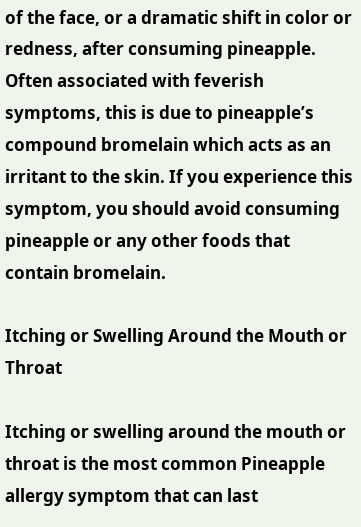of the face, or a dramatic shift in color or redness, after consuming pineapple. Often associated with feverish symptoms, this is due to pineapple’s compound bromelain which acts as an irritant to the skin. If you experience this symptom, you should avoid consuming pineapple or any other foods that contain bromelain.

Itching or Swelling Around the Mouth or Throat

Itching or swelling around the mouth or throat is the most common Pineapple allergy symptom that can last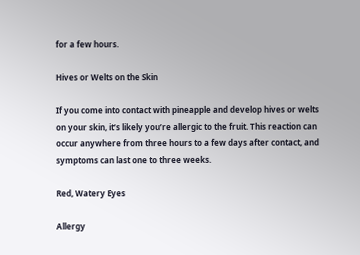for a few hours.

Hives or Welts on the Skin

If you come into contact with pineapple and develop hives or welts on your skin, it’s likely you’re allergic to the fruit. This reaction can occur anywhere from three hours to a few days after contact, and symptoms can last one to three weeks.

Red, Watery Eyes

Allergy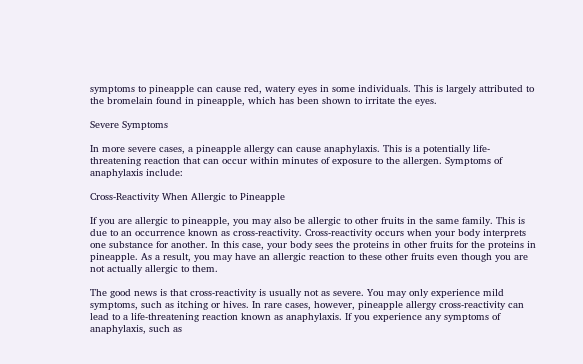symptoms to pineapple can cause red, watery eyes in some individuals. This is largely attributed to the bromelain found in pineapple, which has been shown to irritate the eyes.

Severe Symptoms

In more severe cases, a pineapple allergy can cause anaphylaxis. This is a potentially life-threatening reaction that can occur within minutes of exposure to the allergen. Symptoms of anaphylaxis include:

Cross-Reactivity When Allergic to Pineapple

If you are allergic to pineapple, you may also be allergic to other fruits in the same family. This is due to an occurrence known as cross-reactivity. Cross-reactivity occurs when your body interprets one substance for another. In this case, your body sees the proteins in other fruits for the proteins in pineapple. As a result, you may have an allergic reaction to these other fruits even though you are not actually allergic to them.

The good news is that cross-reactivity is usually not as severe. You may only experience mild symptoms, such as itching or hives. In rare cases, however, pineapple allergy cross-reactivity can lead to a life-threatening reaction known as anaphylaxis. If you experience any symptoms of anaphylaxis, such as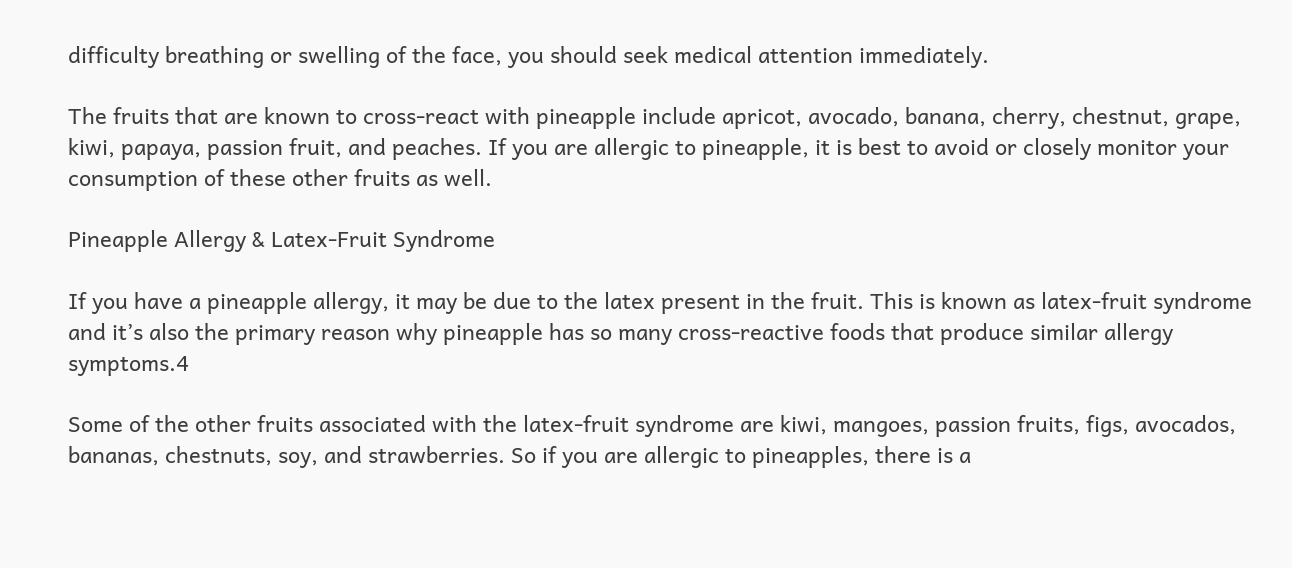difficulty breathing or swelling of the face, you should seek medical attention immediately.

The fruits that are known to cross-react with pineapple include apricot, avocado, banana, cherry, chestnut, grape, kiwi, papaya, passion fruit, and peaches. If you are allergic to pineapple, it is best to avoid or closely monitor your consumption of these other fruits as well.

Pineapple Allergy & Latex-Fruit Syndrome

If you have a pineapple allergy, it may be due to the latex present in the fruit. This is known as latex-fruit syndrome and it’s also the primary reason why pineapple has so many cross-reactive foods that produce similar allergy symptoms.4

Some of the other fruits associated with the latex-fruit syndrome are kiwi, mangoes, passion fruits, figs, avocados, bananas, chestnuts, soy, and strawberries. So if you are allergic to pineapples, there is a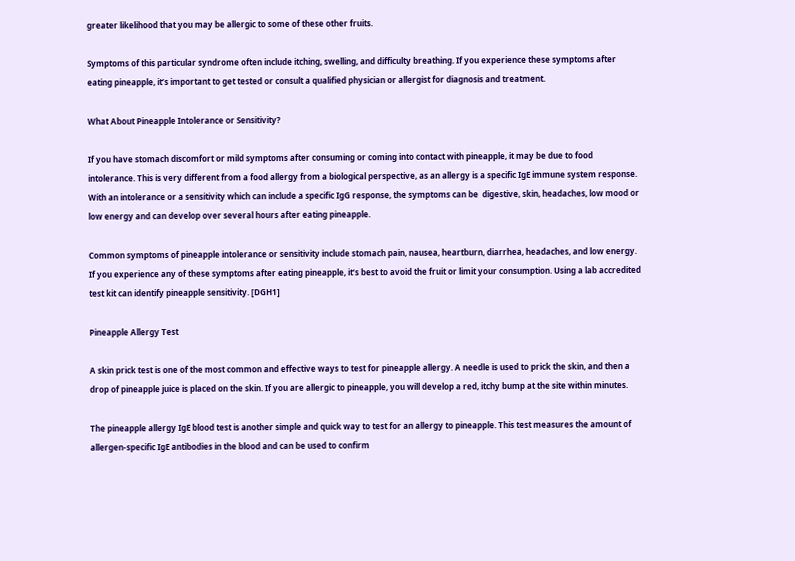greater likelihood that you may be allergic to some of these other fruits.

Symptoms of this particular syndrome often include itching, swelling, and difficulty breathing. If you experience these symptoms after eating pineapple, it’s important to get tested or consult a qualified physician or allergist for diagnosis and treatment.

What About Pineapple Intolerance or Sensitivity?

If you have stomach discomfort or mild symptoms after consuming or coming into contact with pineapple, it may be due to food intolerance. This is very different from a food allergy from a biological perspective, as an allergy is a specific IgE immune system response. With an intolerance or a sensitivity which can include a specific IgG response, the symptoms can be  digestive, skin, headaches, low mood or low energy and can develop over several hours after eating pineapple.

Common symptoms of pineapple intolerance or sensitivity include stomach pain, nausea, heartburn, diarrhea, headaches, and low energy. If you experience any of these symptoms after eating pineapple, it’s best to avoid the fruit or limit your consumption. Using a lab accredited test kit can identify pineapple sensitivity. [DGH1]

Pineapple Allergy Test

A skin prick test is one of the most common and effective ways to test for pineapple allergy. A needle is used to prick the skin, and then a drop of pineapple juice is placed on the skin. If you are allergic to pineapple, you will develop a red, itchy bump at the site within minutes.

The pineapple allergy IgE blood test is another simple and quick way to test for an allergy to pineapple. This test measures the amount of allergen-specific IgE antibodies in the blood and can be used to confirm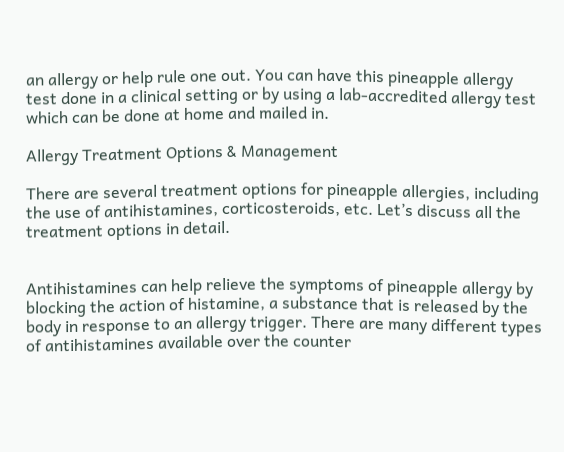an allergy or help rule one out. You can have this pineapple allergy test done in a clinical setting or by using a lab-accredited allergy test which can be done at home and mailed in.

Allergy Treatment Options & Management

There are several treatment options for pineapple allergies, including the use of antihistamines, corticosteroids, etc. Let’s discuss all the treatment options in detail.


Antihistamines can help relieve the symptoms of pineapple allergy by blocking the action of histamine, a substance that is released by the body in response to an allergy trigger. There are many different types of antihistamines available over the counter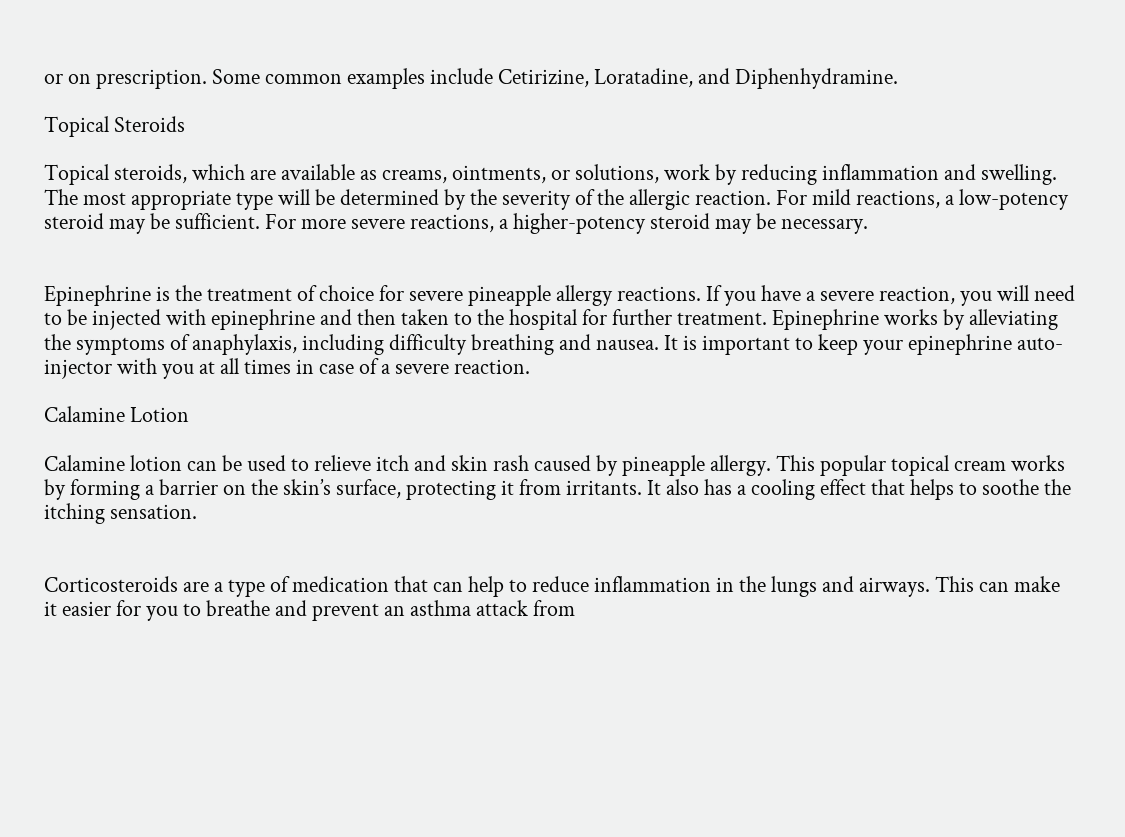or on prescription. Some common examples include Cetirizine, Loratadine, and Diphenhydramine.

Topical Steroids

Topical steroids, which are available as creams, ointments, or solutions, work by reducing inflammation and swelling. The most appropriate type will be determined by the severity of the allergic reaction. For mild reactions, a low-potency steroid may be sufficient. For more severe reactions, a higher-potency steroid may be necessary.


Epinephrine is the treatment of choice for severe pineapple allergy reactions. If you have a severe reaction, you will need to be injected with epinephrine and then taken to the hospital for further treatment. Epinephrine works by alleviating the symptoms of anaphylaxis, including difficulty breathing and nausea. It is important to keep your epinephrine auto-injector with you at all times in case of a severe reaction.

Calamine Lotion

Calamine lotion can be used to relieve itch and skin rash caused by pineapple allergy. This popular topical cream works by forming a barrier on the skin’s surface, protecting it from irritants. It also has a cooling effect that helps to soothe the itching sensation.


Corticosteroids are a type of medication that can help to reduce inflammation in the lungs and airways. This can make it easier for you to breathe and prevent an asthma attack from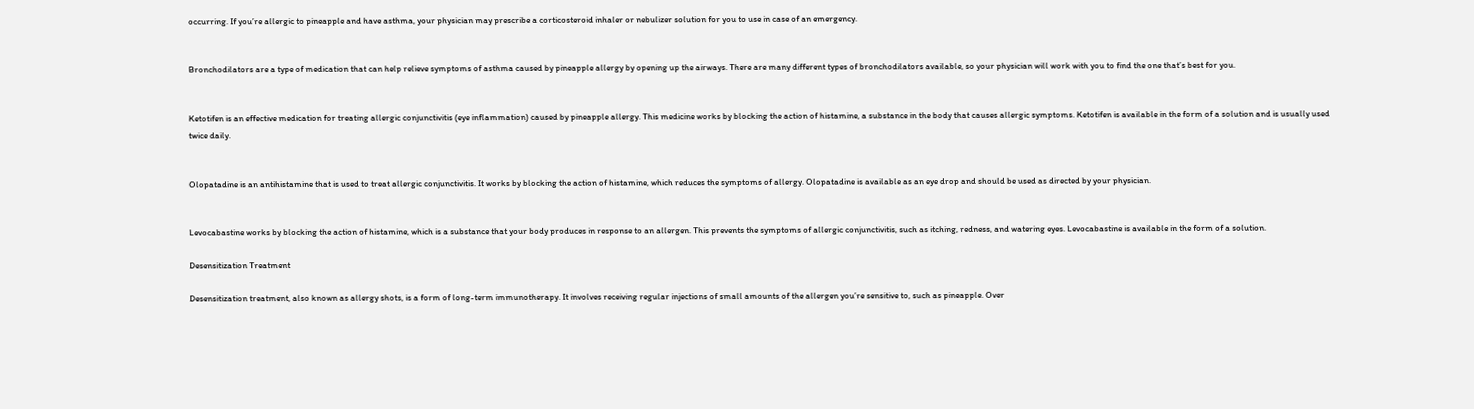occurring. If you’re allergic to pineapple and have asthma, your physician may prescribe a corticosteroid inhaler or nebulizer solution for you to use in case of an emergency.


Bronchodilators are a type of medication that can help relieve symptoms of asthma caused by pineapple allergy by opening up the airways. There are many different types of bronchodilators available, so your physician will work with you to find the one that’s best for you.


Ketotifen is an effective medication for treating allergic conjunctivitis (eye inflammation) caused by pineapple allergy. This medicine works by blocking the action of histamine, a substance in the body that causes allergic symptoms. Ketotifen is available in the form of a solution and is usually used twice daily.


Olopatadine is an antihistamine that is used to treat allergic conjunctivitis. It works by blocking the action of histamine, which reduces the symptoms of allergy. Olopatadine is available as an eye drop and should be used as directed by your physician.


Levocabastine works by blocking the action of histamine, which is a substance that your body produces in response to an allergen. This prevents the symptoms of allergic conjunctivitis, such as itching, redness, and watering eyes. Levocabastine is available in the form of a solution.

Desensitization Treatment

Desensitization treatment, also known as allergy shots, is a form of long-term immunotherapy. It involves receiving regular injections of small amounts of the allergen you’re sensitive to, such as pineapple. Over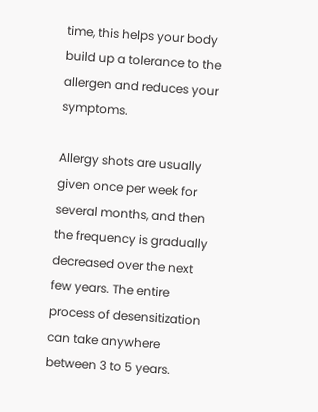time, this helps your body build up a tolerance to the allergen and reduces your symptoms.

Allergy shots are usually given once per week for several months, and then the frequency is gradually decreased over the next few years. The entire process of desensitization can take anywhere between 3 to 5 years.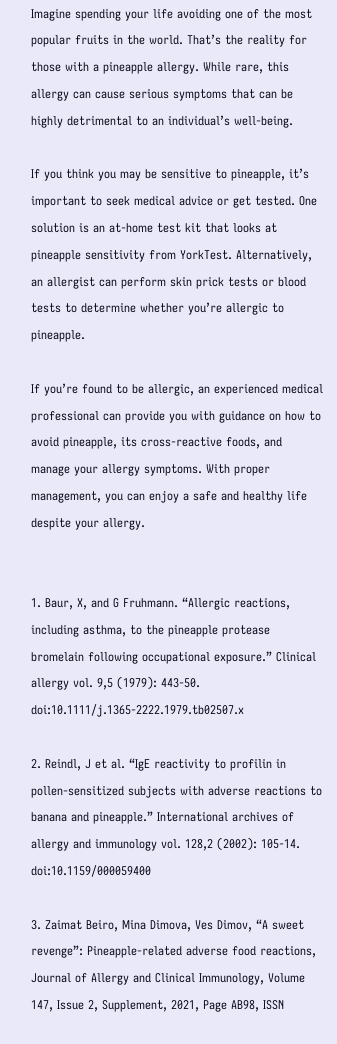Imagine spending your life avoiding one of the most popular fruits in the world. That’s the reality for those with a pineapple allergy. While rare, this allergy can cause serious symptoms that can be highly detrimental to an individual’s well-being.

If you think you may be sensitive to pineapple, it’s important to seek medical advice or get tested. One solution is an at-home test kit that looks at pineapple sensitivity from YorkTest. Alternatively, an allergist can perform skin prick tests or blood tests to determine whether you’re allergic to pineapple.

If you’re found to be allergic, an experienced medical professional can provide you with guidance on how to avoid pineapple, its cross-reactive foods, and manage your allergy symptoms. With proper management, you can enjoy a safe and healthy life despite your allergy.


1. Baur, X, and G Fruhmann. “Allergic reactions, including asthma, to the pineapple protease bromelain following occupational exposure.” Clinical allergy vol. 9,5 (1979): 443-50. doi:10.1111/j.1365-2222.1979.tb02507.x

2. Reindl, J et al. “IgE reactivity to profilin in pollen-sensitized subjects with adverse reactions to banana and pineapple.” International archives of allergy and immunology vol. 128,2 (2002): 105-14. doi:10.1159/000059400

3. Zaimat Beiro, Mina Dimova, Ves Dimov, “A sweet revenge”: Pineapple-related adverse food reactions, Journal of Allergy and Clinical Immunology, Volume 147, Issue 2, Supplement, 2021, Page AB98, ISSN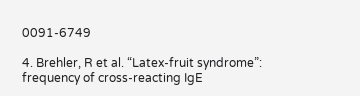0091-6749

4. Brehler, R et al. “Latex-fruit syndrome”: frequency of cross-reacting IgE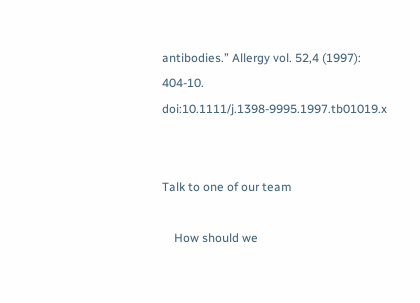antibodies.” Allergy vol. 52,4 (1997): 404-10. doi:10.1111/j.1398-9995.1997.tb01019.x


Talk to one of our team

    How should we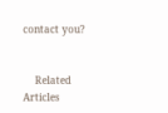contact you?


    Related Articles